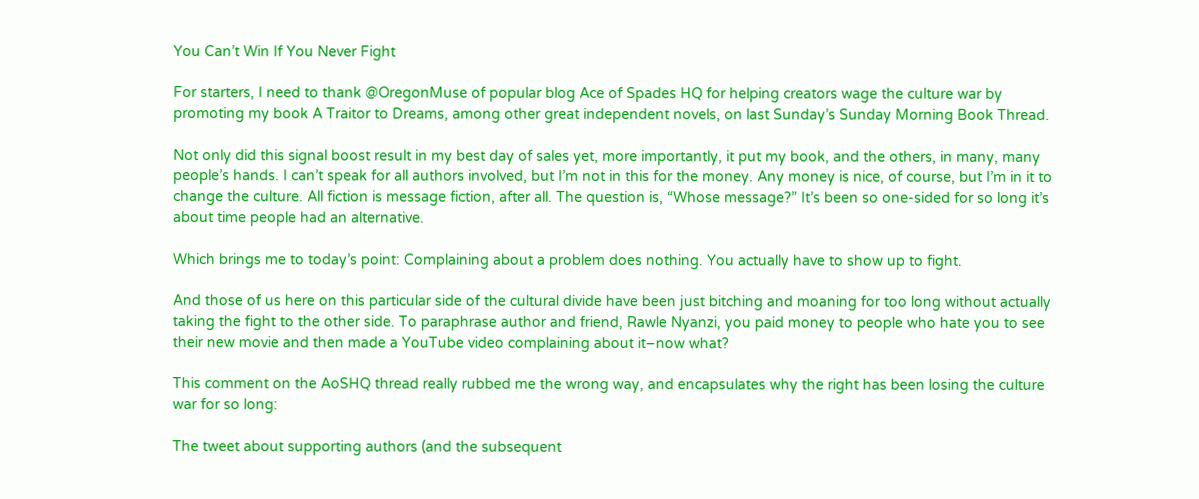You Can’t Win If You Never Fight

For starters, I need to thank @OregonMuse of popular blog Ace of Spades HQ for helping creators wage the culture war by promoting my book A Traitor to Dreams, among other great independent novels, on last Sunday’s Sunday Morning Book Thread.

Not only did this signal boost result in my best day of sales yet, more importantly, it put my book, and the others, in many, many people’s hands. I can’t speak for all authors involved, but I’m not in this for the money. Any money is nice, of course, but I’m in it to change the culture. All fiction is message fiction, after all. The question is, “Whose message?” It’s been so one-sided for so long it’s about time people had an alternative.

Which brings me to today’s point: Complaining about a problem does nothing. You actually have to show up to fight.

And those of us here on this particular side of the cultural divide have been just bitching and moaning for too long without actually taking the fight to the other side. To paraphrase author and friend, Rawle Nyanzi, you paid money to people who hate you to see their new movie and then made a YouTube video complaining about it–now what?

This comment on the AoSHQ thread really rubbed me the wrong way, and encapsulates why the right has been losing the culture war for so long:

The tweet about supporting authors (and the subsequent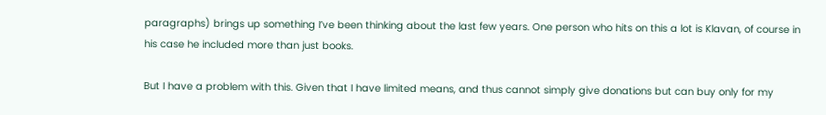paragraphs) brings up something I’ve been thinking about the last few years. One person who hits on this a lot is Klavan, of course in his case he included more than just books.

But I have a problem with this. Given that I have limited means, and thus cannot simply give donations but can buy only for my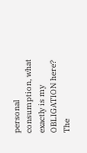personal consumption, what exactly is my OBLIGATION here? The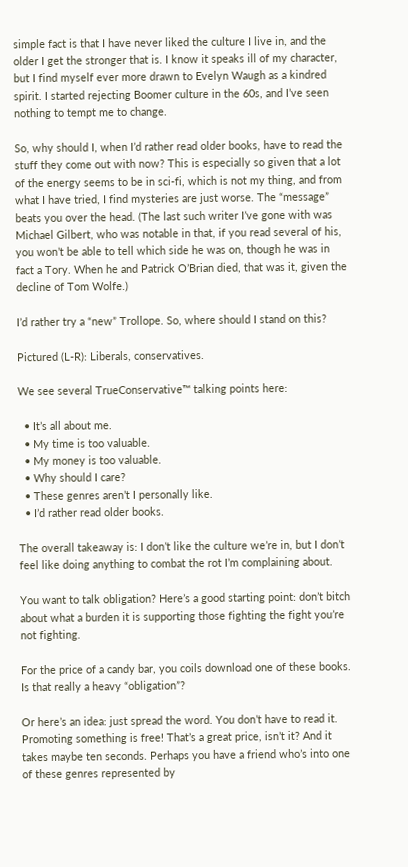simple fact is that I have never liked the culture I live in, and the older I get the stronger that is. I know it speaks ill of my character, but I find myself ever more drawn to Evelyn Waugh as a kindred spirit. I started rejecting Boomer culture in the 60s, and I’ve seen nothing to tempt me to change.

So, why should I, when I’d rather read older books, have to read the stuff they come out with now? This is especially so given that a lot of the energy seems to be in sci-fi, which is not my thing, and from what I have tried, I find mysteries are just worse. The “message” beats you over the head. (The last such writer I’ve gone with was Michael Gilbert, who was notable in that, if you read several of his, you won’t be able to tell which side he was on, though he was in fact a Tory. When he and Patrick O’Brian died, that was it, given the decline of Tom Wolfe.)

I’d rather try a “new” Trollope. So, where should I stand on this?

Pictured (L-R): Liberals, conservatives.

We see several TrueConservative™ talking points here:

  • It’s all about me.
  • My time is too valuable.
  • My money is too valuable.
  • Why should I care?
  • These genres aren’t I personally like.
  • I’d rather read older books.

The overall takeaway is: I don’t like the culture we’re in, but I don’t feel like doing anything to combat the rot I’m complaining about.

You want to talk obligation? Here’s a good starting point: don’t bitch about what a burden it is supporting those fighting the fight you’re not fighting.

For the price of a candy bar, you coils download one of these books. Is that really a heavy “obligation”?

Or here’s an idea: just spread the word. You don’t have to read it. Promoting something is free! That’s a great price, isn’t it? And it takes maybe ten seconds. Perhaps you have a friend who’s into one of these genres represented by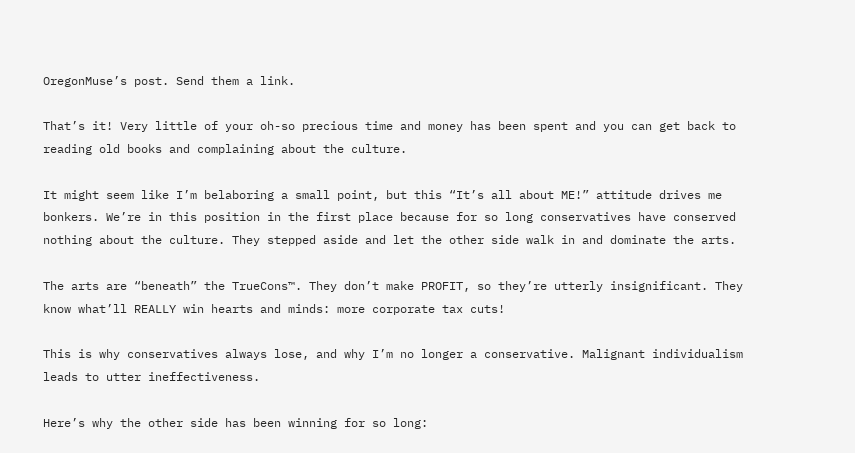OregonMuse’s post. Send them a link.

That’s it! Very little of your oh-so precious time and money has been spent and you can get back to reading old books and complaining about the culture.

It might seem like I’m belaboring a small point, but this “It’s all about ME!” attitude drives me bonkers. We’re in this position in the first place because for so long conservatives have conserved nothing about the culture. They stepped aside and let the other side walk in and dominate the arts.

The arts are “beneath” the TrueCons™. They don’t make PROFIT, so they’re utterly insignificant. They know what’ll REALLY win hearts and minds: more corporate tax cuts!

This is why conservatives always lose, and why I’m no longer a conservative. Malignant individualism leads to utter ineffectiveness.

Here’s why the other side has been winning for so long: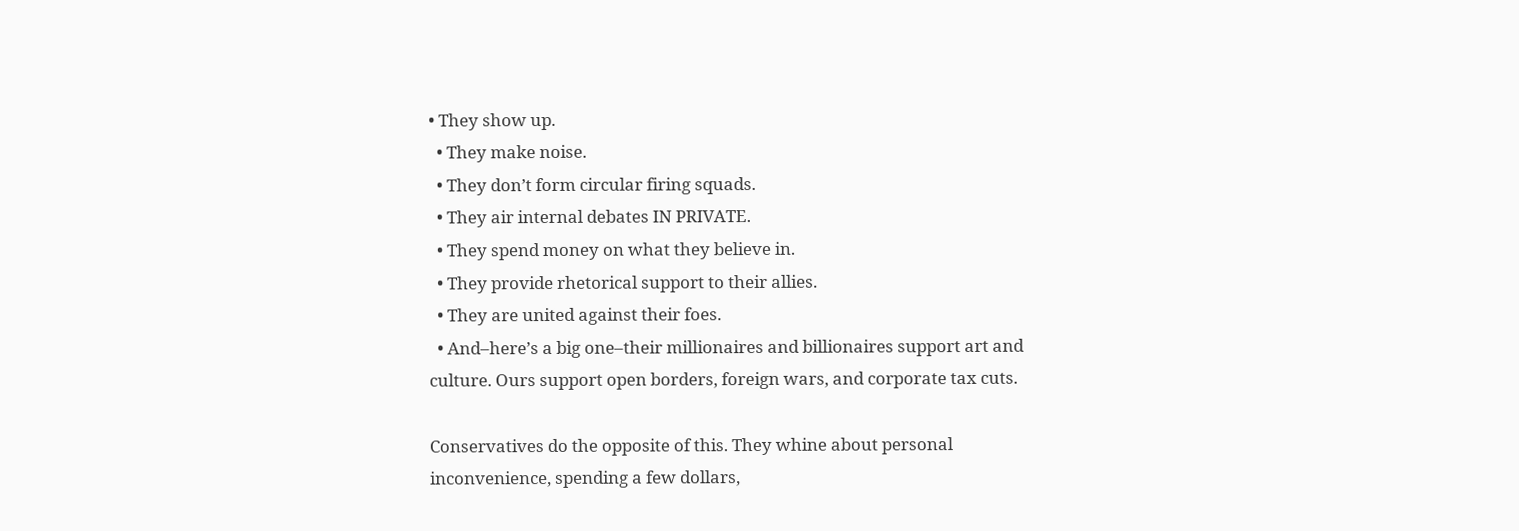• They show up.
  • They make noise.
  • They don’t form circular firing squads.
  • They air internal debates IN PRIVATE.
  • They spend money on what they believe in.
  • They provide rhetorical support to their allies.
  • They are united against their foes.
  • And–here’s a big one–their millionaires and billionaires support art and culture. Ours support open borders, foreign wars, and corporate tax cuts.

Conservatives do the opposite of this. They whine about personal inconvenience, spending a few dollars,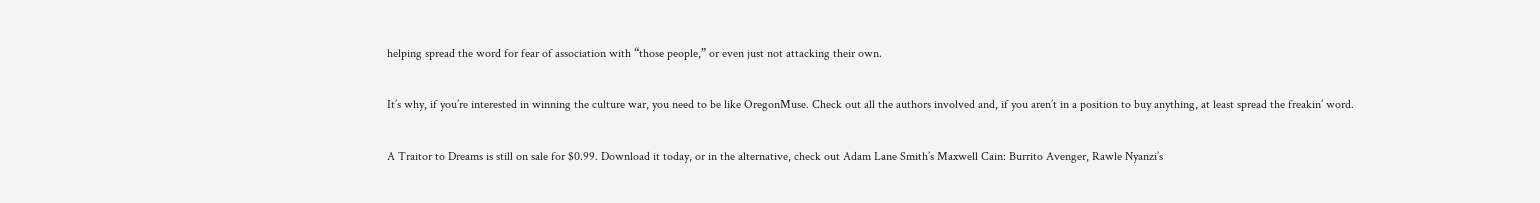helping spread the word for fear of association with “those people,” or even just not attacking their own.

It’s why, if you’re interested in winning the culture war, you need to be like OregonMuse. Check out all the authors involved and, if you aren’t in a position to buy anything, at least spread the freakin’ word.

A Traitor to Dreams is still on sale for $0.99. Download it today, or in the alternative, check out Adam Lane Smith’s Maxwell Cain: Burrito Avenger, Rawle Nyanzi’s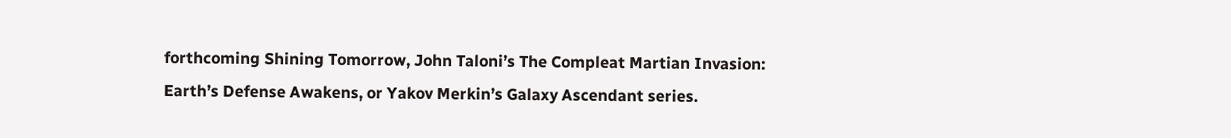forthcoming Shining Tomorrow, John Taloni’s The Compleat Martian Invasion: Earth’s Defense Awakens, or Yakov Merkin’s Galaxy Ascendant series.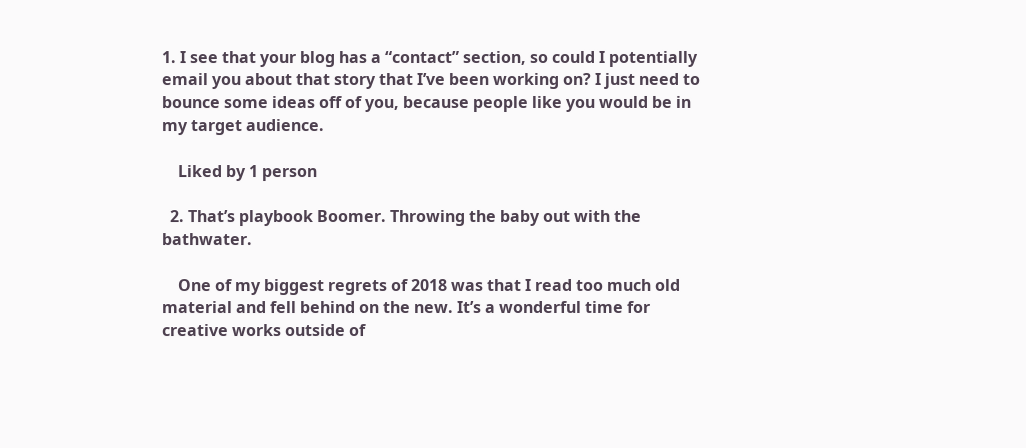1. I see that your blog has a “contact” section, so could I potentially email you about that story that I’ve been working on? I just need to bounce some ideas off of you, because people like you would be in my target audience.

    Liked by 1 person

  2. That’s playbook Boomer. Throwing the baby out with the bathwater.

    One of my biggest regrets of 2018 was that I read too much old material and fell behind on the new. It’s a wonderful time for creative works outside of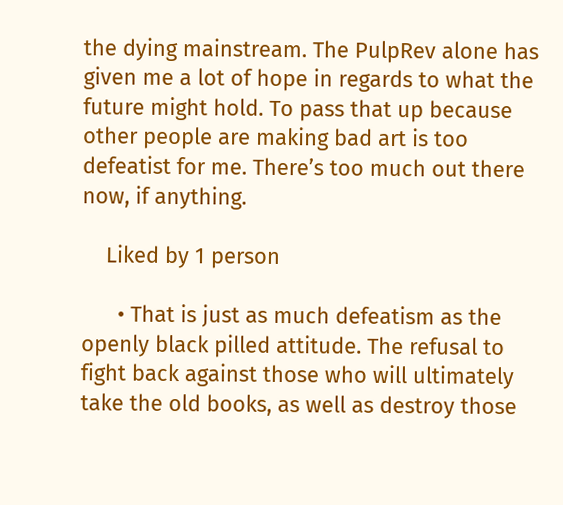the dying mainstream. The PulpRev alone has given me a lot of hope in regards to what the future might hold. To pass that up because other people are making bad art is too defeatist for me. There’s too much out there now, if anything.

    Liked by 1 person

      • That is just as much defeatism as the openly black pilled attitude. The refusal to fight back against those who will ultimately take the old books, as well as destroy those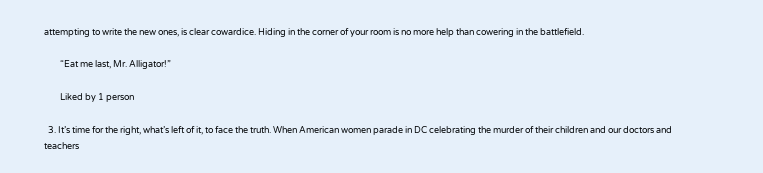attempting to write the new ones, is clear cowardice. Hiding in the corner of your room is no more help than cowering in the battlefield.

        “Eat me last, Mr. Alligator!”

        Liked by 1 person

  3. It’s time for the right, what’s left of it, to face the truth. When American women parade in DC celebrating the murder of their children and our doctors and teachers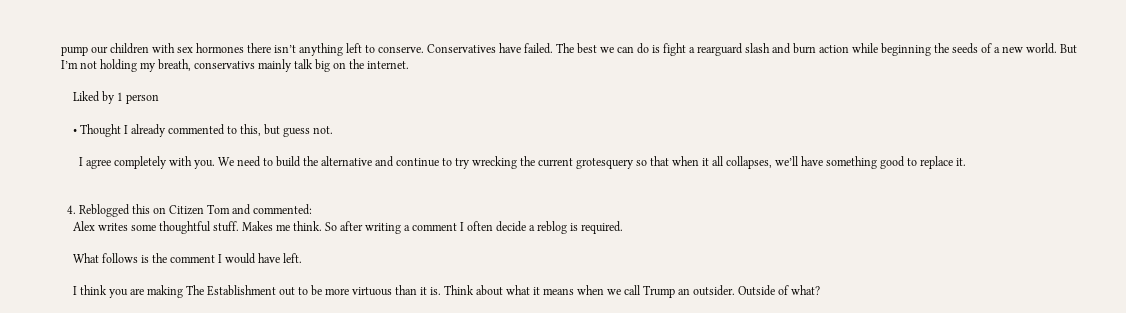pump our children with sex hormones there isn’t anything left to conserve. Conservatives have failed. The best we can do is fight a rearguard slash and burn action while beginning the seeds of a new world. But I’m not holding my breath, conservativs mainly talk big on the internet.

    Liked by 1 person

    • Thought I already commented to this, but guess not.

      I agree completely with you. We need to build the alternative and continue to try wrecking the current grotesquery so that when it all collapses, we’ll have something good to replace it.


  4. Reblogged this on Citizen Tom and commented:
    Alex writes some thoughtful stuff. Makes me think. So after writing a comment I often decide a reblog is required.

    What follows is the comment I would have left.

    I think you are making The Establishment out to be more virtuous than it is. Think about what it means when we call Trump an outsider. Outside of what?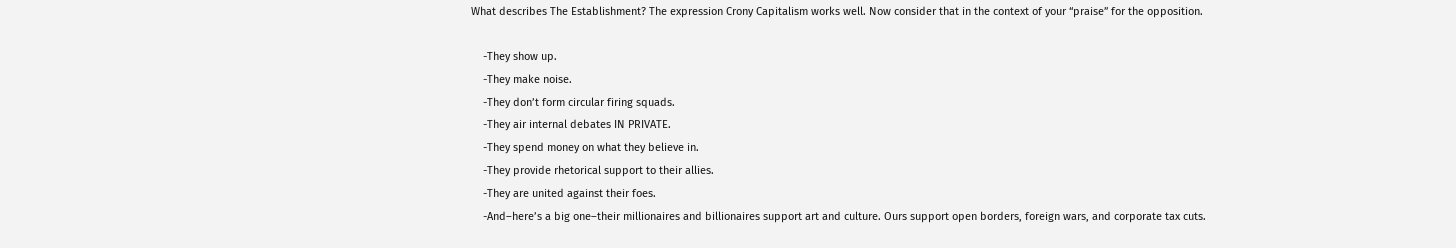What describes The Establishment? The expression Crony Capitalism works well. Now consider that in the context of your “praise” for the opposition.

    -They show up.
    -They make noise.
    -They don’t form circular firing squads.
    -They air internal debates IN PRIVATE.
    -They spend money on what they believe in.
    -They provide rhetorical support to their allies.
    -They are united against their foes.
    -And–here’s a big one–their millionaires and billionaires support art and culture. Ours support open borders, foreign wars, and corporate tax cuts.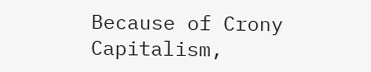Because of Crony Capitalism,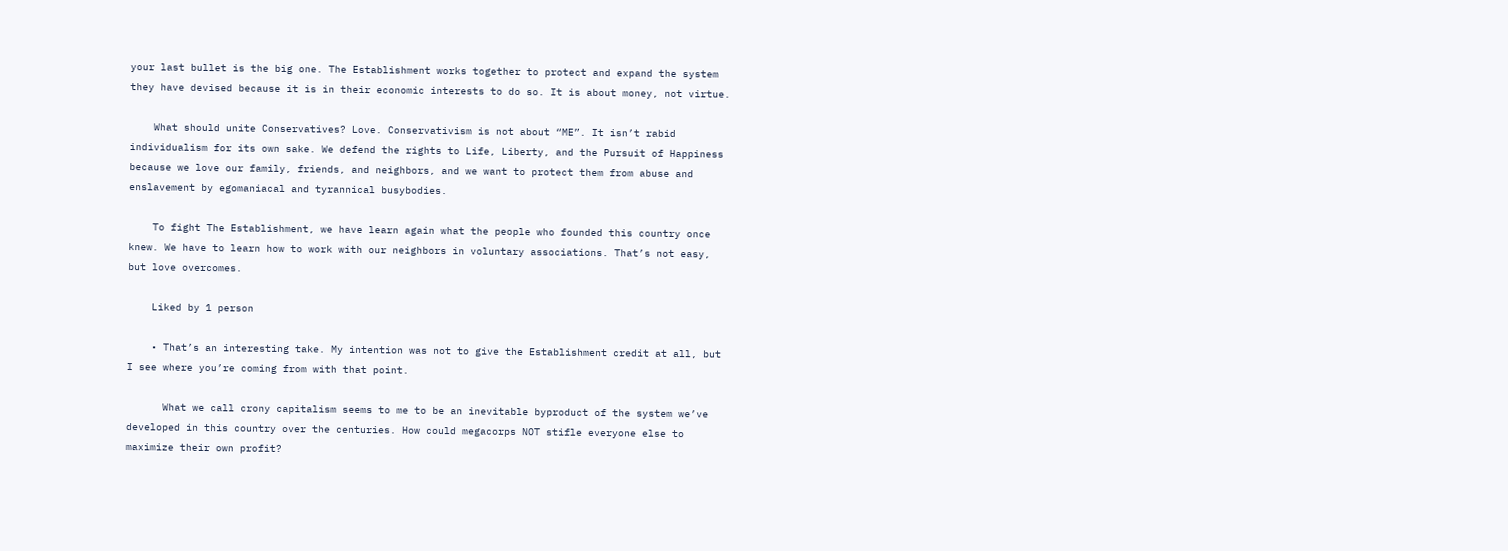your last bullet is the big one. The Establishment works together to protect and expand the system they have devised because it is in their economic interests to do so. It is about money, not virtue.

    What should unite Conservatives? Love. Conservativism is not about “ME”. It isn’t rabid individualism for its own sake. We defend the rights to Life, Liberty, and the Pursuit of Happiness because we love our family, friends, and neighbors, and we want to protect them from abuse and enslavement by egomaniacal and tyrannical busybodies.

    To fight The Establishment, we have learn again what the people who founded this country once knew. We have to learn how to work with our neighbors in voluntary associations. That’s not easy, but love overcomes.

    Liked by 1 person

    • That’s an interesting take. My intention was not to give the Establishment credit at all, but I see where you’re coming from with that point.

      What we call crony capitalism seems to me to be an inevitable byproduct of the system we’ve developed in this country over the centuries. How could megacorps NOT stifle everyone else to maximize their own profit?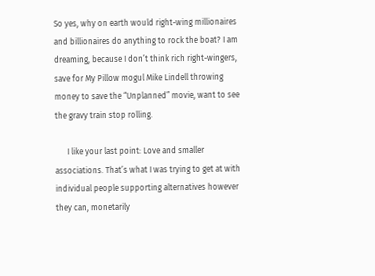So yes, why on earth would right-wing millionaires and billionaires do anything to rock the boat? I am dreaming, because I don’t think rich right-wingers, save for My Pillow mogul Mike Lindell throwing money to save the “Unplanned” movie, want to see the gravy train stop rolling.

      I like your last point: Love and smaller associations. That’s what I was trying to get at with individual people supporting alternatives however they can, monetarily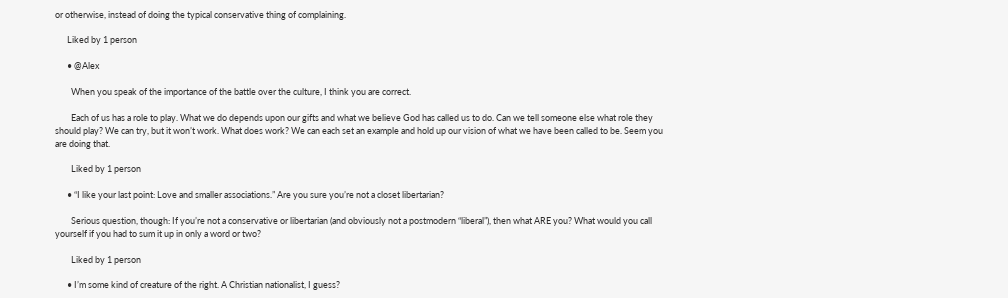or otherwise, instead of doing the typical conservative thing of complaining.

      Liked by 1 person

      • @Alex

        When you speak of the importance of the battle over the culture, I think you are correct.

        Each of us has a role to play. What we do depends upon our gifts and what we believe God has called us to do. Can we tell someone else what role they should play? We can try, but it won’t work. What does work? We can each set an example and hold up our vision of what we have been called to be. Seem you are doing that.

        Liked by 1 person

      • “I like your last point: Love and smaller associations.” Are you sure you’re not a closet libertarian?

        Serious question, though: If you’re not a conservative or libertarian (and obviously not a postmodern “liberal”), then what ARE you? What would you call yourself if you had to sum it up in only a word or two?

        Liked by 1 person

      • I’m some kind of creature of the right. A Christian nationalist, I guess?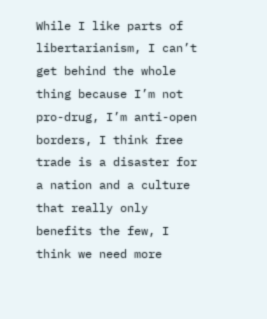While I like parts of libertarianism, I can’t get behind the whole thing because I’m not pro-drug, I’m anti-open borders, I think free trade is a disaster for a nation and a culture that really only benefits the few, I think we need more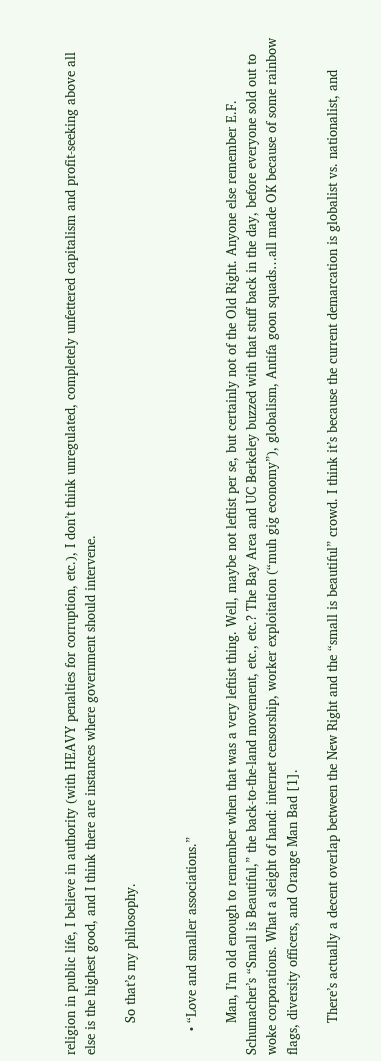religion in public life, I believe in authority (with HEAVY penalties for corruption, etc.), I don’t think unregulated, completely unfettered capitalism and profit-seeking above all else is the highest good, and I think there are instances where government should intervene.

        So that’s my philosophy.


      • “Love and smaller associations.”

        Man, I’m old enough to remember when that was a very leftist thing. Well, maybe not leftist per se, but certainly not of the Old Right. Anyone else remember E.F. Schumacher’s “Small is Beautiful,” the back-to-the-land movement, etc., etc.? The Bay Area and UC Berkeley buzzed with that stuff back in the day, before everyone sold out to woke corporations. What a sleight of hand: internet censorship, worker exploitation (“muh gig economy”), globalism, Antifa goon squads…all made OK because of some rainbow flags, diversity officers, and Orange Man Bad [1].

        There’s actually a decent overlap between the New Right and the “small is beautiful” crowd. I think it’s because the current demarcation is globalist vs. nationalist, and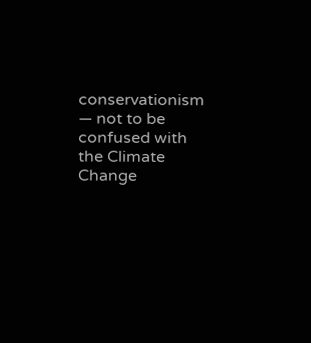conservationism — not to be confused with the Climate Change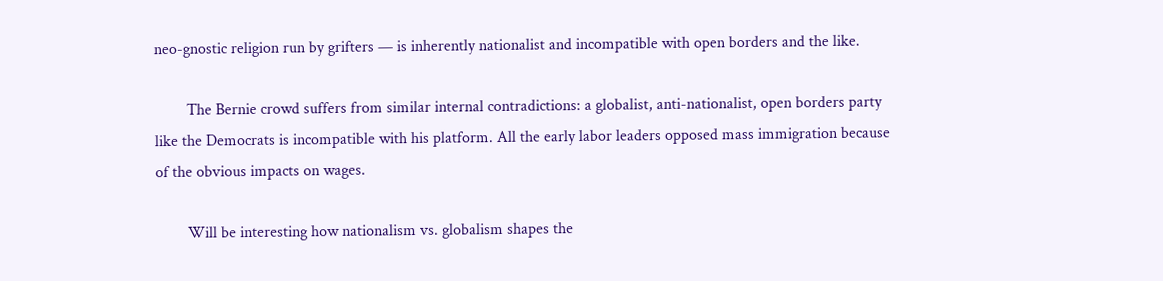neo-gnostic religion run by grifters — is inherently nationalist and incompatible with open borders and the like.

        The Bernie crowd suffers from similar internal contradictions: a globalist, anti-nationalist, open borders party like the Democrats is incompatible with his platform. All the early labor leaders opposed mass immigration because of the obvious impacts on wages.

        Will be interesting how nationalism vs. globalism shapes the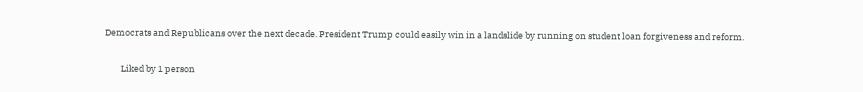Democrats and Republicans over the next decade. President Trump could easily win in a landslide by running on student loan forgiveness and reform.

        Liked by 1 person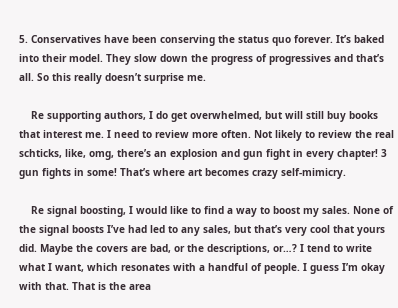5. Conservatives have been conserving the status quo forever. It’s baked into their model. They slow down the progress of progressives and that’s all. So this really doesn’t surprise me.

    Re supporting authors, I do get overwhelmed, but will still buy books that interest me. I need to review more often. Not likely to review the real schticks, like, omg, there’s an explosion and gun fight in every chapter! 3 gun fights in some! That’s where art becomes crazy self-mimicry.

    Re signal boosting, I would like to find a way to boost my sales. None of the signal boosts I’ve had led to any sales, but that’s very cool that yours did. Maybe the covers are bad, or the descriptions, or…? I tend to write what I want, which resonates with a handful of people. I guess I’m okay with that. That is the area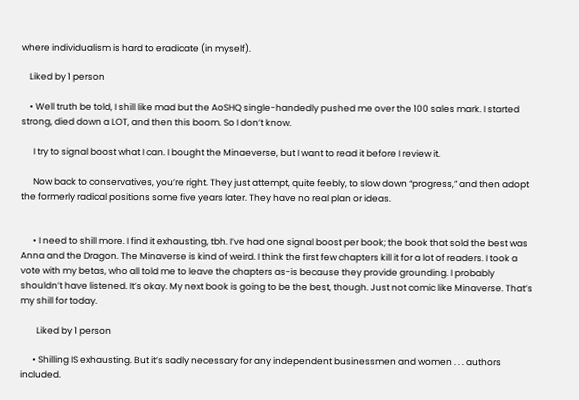where individualism is hard to eradicate (in myself).

    Liked by 1 person

    • Well truth be told, I shill like mad but the AoSHQ single-handedly pushed me over the 100 sales mark. I started strong, died down a LOT, and then this boom. So I don’t know.

      I try to signal boost what I can. I bought the Minaeverse, but I want to read it before I review it.

      Now back to conservatives, you’re right. They just attempt, quite feebly, to slow down “progress,” and then adopt the formerly radical positions some five years later. They have no real plan or ideas.


      • I need to shill more. I find it exhausting, tbh. I’ve had one signal boost per book; the book that sold the best was Anna and the Dragon. The Minaverse is kind of weird. I think the first few chapters kill it for a lot of readers. I took a vote with my betas, who all told me to leave the chapters as-is because they provide grounding. I probably shouldn’t have listened. It’s okay. My next book is going to be the best, though. Just not comic like Minaverse. That’s my shill for today.

        Liked by 1 person

      • Shilling IS exhausting. But it’s sadly necessary for any independent businessmen and women . . . authors included.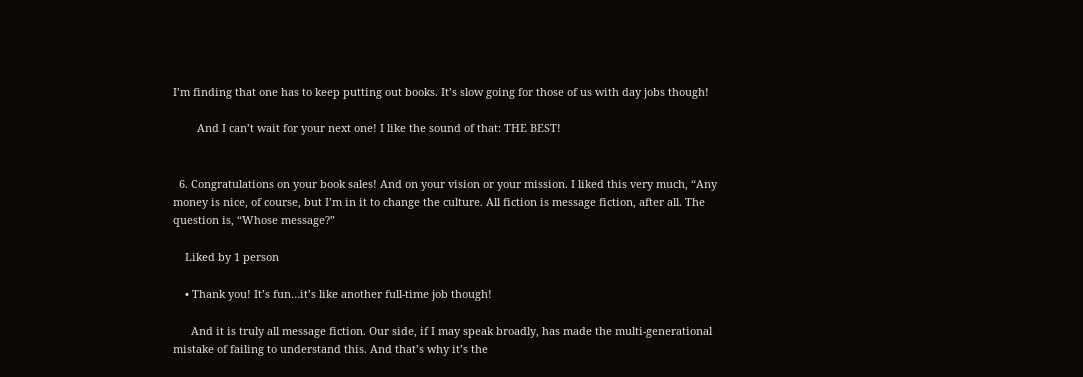I’m finding that one has to keep putting out books. It’s slow going for those of us with day jobs though!

        And I can’t wait for your next one! I like the sound of that: THE BEST!


  6. Congratulations on your book sales! And on your vision or your mission. I liked this very much, “Any money is nice, of course, but I’m in it to change the culture. All fiction is message fiction, after all. The question is, “Whose message?”

    Liked by 1 person

    • Thank you! It’s fun…it’s like another full-time job though!

      And it is truly all message fiction. Our side, if I may speak broadly, has made the multi-generational mistake of failing to understand this. And that’s why it’s the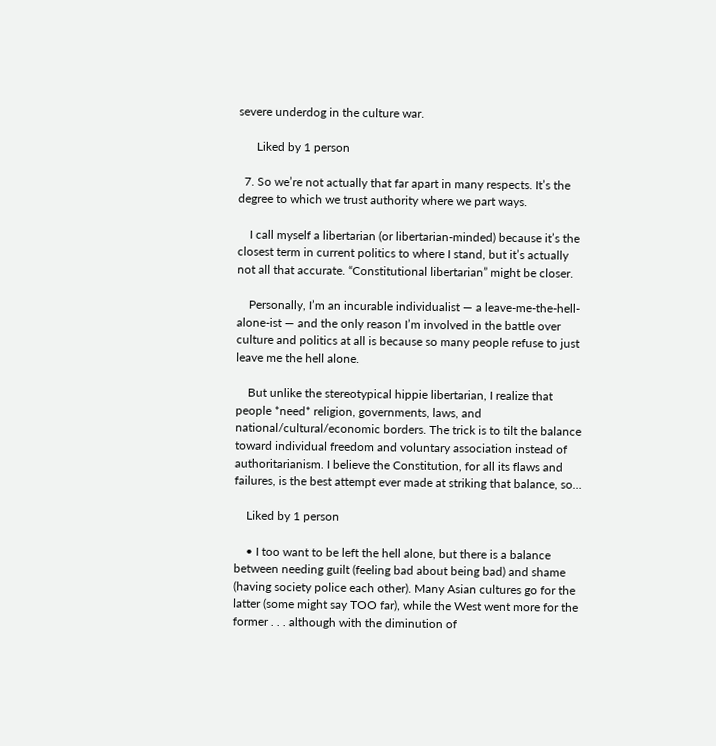severe underdog in the culture war.

      Liked by 1 person

  7. So we’re not actually that far apart in many respects. It’s the degree to which we trust authority where we part ways.

    I call myself a libertarian (or libertarian-minded) because it’s the closest term in current politics to where I stand, but it’s actually not all that accurate. “Constitutional libertarian” might be closer.

    Personally, I’m an incurable individualist — a leave-me-the-hell-alone-ist — and the only reason I’m involved in the battle over culture and politics at all is because so many people refuse to just leave me the hell alone.

    But unlike the stereotypical hippie libertarian, I realize that people *need* religion, governments, laws, and national/cultural/economic borders. The trick is to tilt the balance toward individual freedom and voluntary association instead of authoritarianism. I believe the Constitution, for all its flaws and failures, is the best attempt ever made at striking that balance, so…

    Liked by 1 person

    • I too want to be left the hell alone, but there is a balance between needing guilt (feeling bad about being bad) and shame (having society police each other). Many Asian cultures go for the latter (some might say TOO far), while the West went more for the former . . . although with the diminution of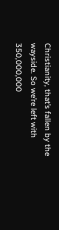Christianity, that’s fallen by the wayside. So we’re left with 350,000,000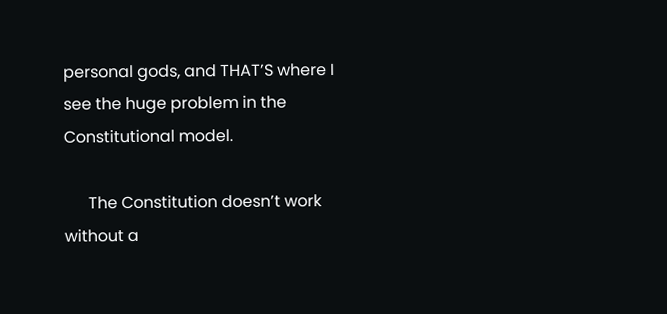personal gods, and THAT’S where I see the huge problem in the Constitutional model.

      The Constitution doesn’t work without a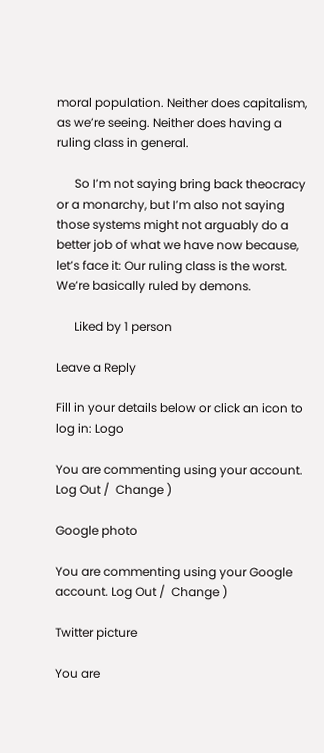moral population. Neither does capitalism, as we’re seeing. Neither does having a ruling class in general.

      So I’m not saying bring back theocracy or a monarchy, but I’m also not saying those systems might not arguably do a better job of what we have now because, let’s face it: Our ruling class is the worst. We’re basically ruled by demons.

      Liked by 1 person

Leave a Reply

Fill in your details below or click an icon to log in: Logo

You are commenting using your account. Log Out /  Change )

Google photo

You are commenting using your Google account. Log Out /  Change )

Twitter picture

You are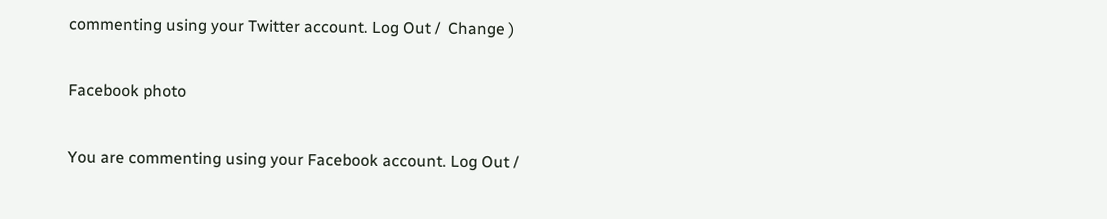commenting using your Twitter account. Log Out /  Change )

Facebook photo

You are commenting using your Facebook account. Log Out /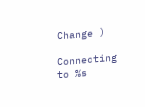Change )

Connecting to %s